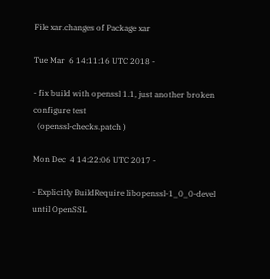File xar.changes of Package xar

Tue Mar  6 14:11:16 UTC 2018 -

- fix build with openssl 1.1, just another broken configure test
  (openssl-checks.patch )

Mon Dec  4 14:22:06 UTC 2017 -

- Explicitly BuildRequire libopenssl-1_0_0-devel until OpenSSL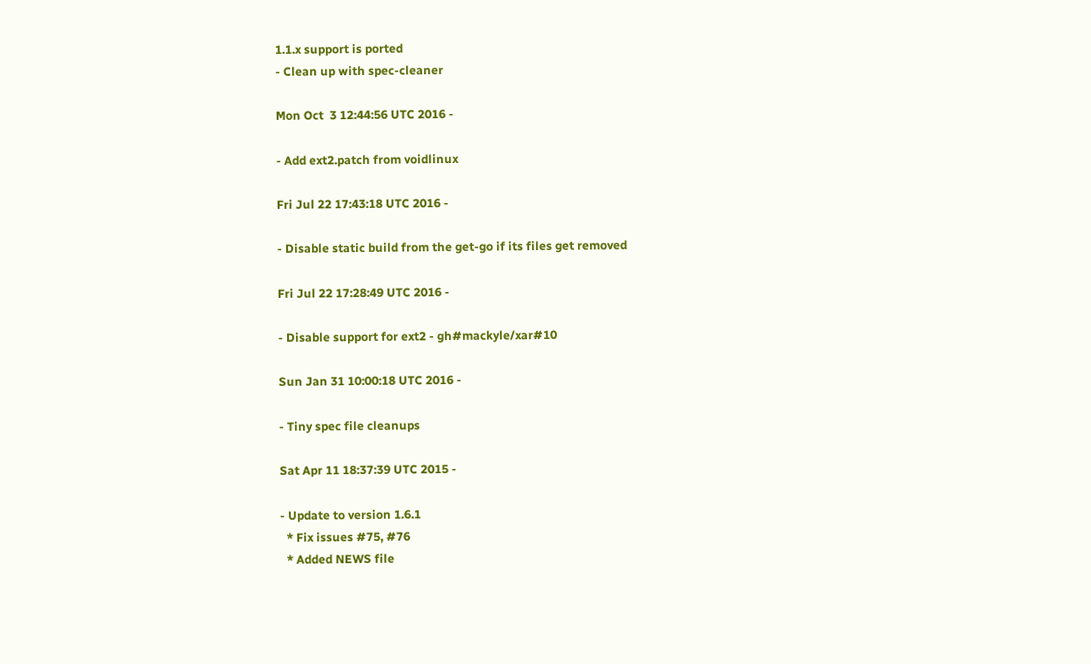1.1.x support is ported
- Clean up with spec-cleaner

Mon Oct  3 12:44:56 UTC 2016 -

- Add ext2.patch from voidlinux

Fri Jul 22 17:43:18 UTC 2016 -

- Disable static build from the get-go if its files get removed

Fri Jul 22 17:28:49 UTC 2016 -

- Disable support for ext2 - gh#mackyle/xar#10

Sun Jan 31 10:00:18 UTC 2016 -

- Tiny spec file cleanups

Sat Apr 11 18:37:39 UTC 2015 -

- Update to version 1.6.1
  * Fix issues #75, #76
  * Added NEWS file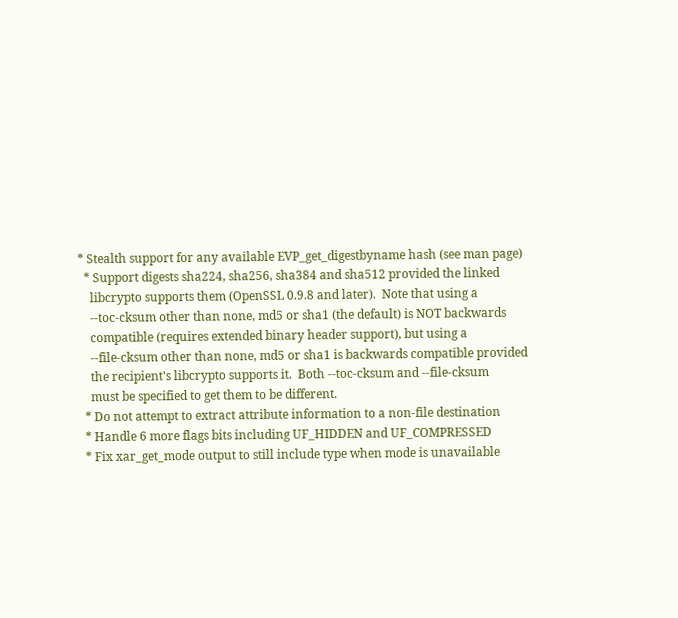* Stealth support for any available EVP_get_digestbyname hash (see man page)
  * Support digests sha224, sha256, sha384 and sha512 provided the linked
    libcrypto supports them (OpenSSL 0.9.8 and later).  Note that using a
    --toc-cksum other than none, md5 or sha1 (the default) is NOT backwards
    compatible (requires extended binary header support), but using a
    --file-cksum other than none, md5 or sha1 is backwards compatible provided
    the recipient's libcrypto supports it.  Both --toc-cksum and --file-cksum
    must be specified to get them to be different.
  * Do not attempt to extract attribute information to a non-file destination
  * Handle 6 more flags bits including UF_HIDDEN and UF_COMPRESSED
  * Fix xar_get_mode output to still include type when mode is unavailable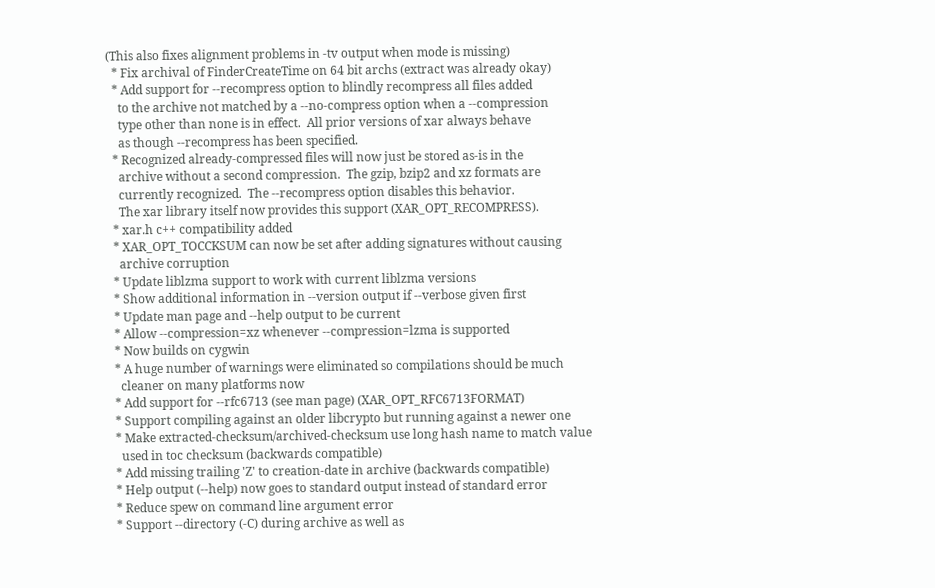(This also fixes alignment problems in -tv output when mode is missing)
  * Fix archival of FinderCreateTime on 64 bit archs (extract was already okay)
  * Add support for --recompress option to blindly recompress all files added
    to the archive not matched by a --no-compress option when a --compression
    type other than none is in effect.  All prior versions of xar always behave
    as though --recompress has been specified.
  * Recognized already-compressed files will now just be stored as-is in the
    archive without a second compression.  The gzip, bzip2 and xz formats are
    currently recognized.  The --recompress option disables this behavior.
    The xar library itself now provides this support (XAR_OPT_RECOMPRESS).
  * xar.h c++ compatibility added
  * XAR_OPT_TOCCKSUM can now be set after adding signatures without causing
    archive corruption
  * Update liblzma support to work with current liblzma versions
  * Show additional information in --version output if --verbose given first
  * Update man page and --help output to be current
  * Allow --compression=xz whenever --compression=lzma is supported
  * Now builds on cygwin
  * A huge number of warnings were eliminated so compilations should be much
    cleaner on many platforms now
  * Add support for --rfc6713 (see man page) (XAR_OPT_RFC6713FORMAT)
  * Support compiling against an older libcrypto but running against a newer one
  * Make extracted-checksum/archived-checksum use long hash name to match value
    used in toc checksum (backwards compatible)
  * Add missing trailing 'Z' to creation-date in archive (backwards compatible)
  * Help output (--help) now goes to standard output instead of standard error
  * Reduce spew on command line argument error
  * Support --directory (-C) during archive as well as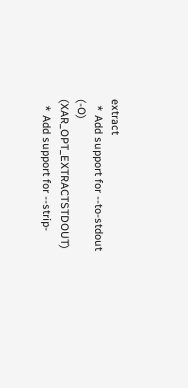extract
  * Add support for --to-stdout (-O) (XAR_OPT_EXTRACTSTDOUT)
  * Add support for --strip-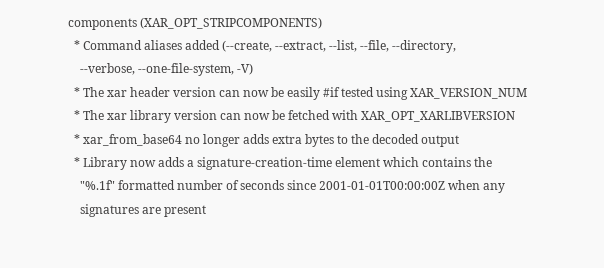components (XAR_OPT_STRIPCOMPONENTS)
  * Command aliases added (--create, --extract, --list, --file, --directory,
    --verbose, --one-file-system, -V)
  * The xar header version can now be easily #if tested using XAR_VERSION_NUM
  * The xar library version can now be fetched with XAR_OPT_XARLIBVERSION
  * xar_from_base64 no longer adds extra bytes to the decoded output
  * Library now adds a signature-creation-time element which contains the
    "%.1f" formatted number of seconds since 2001-01-01T00:00:00Z when any
    signatures are present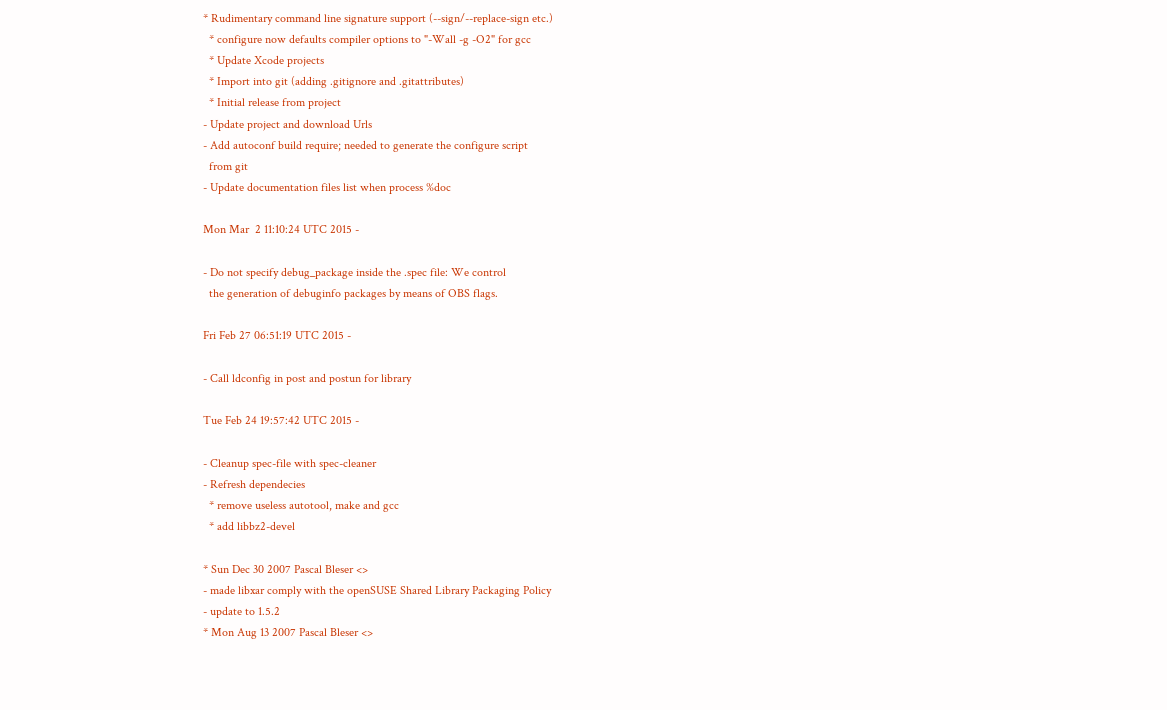* Rudimentary command line signature support (--sign/--replace-sign etc.)
  * configure now defaults compiler options to "-Wall -g -O2" for gcc
  * Update Xcode projects
  * Import into git (adding .gitignore and .gitattributes)
  * Initial release from project
- Update project and download Urls
- Add autoconf build require; needed to generate the configure script
  from git
- Update documentation files list when process %doc

Mon Mar  2 11:10:24 UTC 2015 -

- Do not specify debug_package inside the .spec file: We control
  the generation of debuginfo packages by means of OBS flags.

Fri Feb 27 06:51:19 UTC 2015 -

- Call ldconfig in post and postun for library

Tue Feb 24 19:57:42 UTC 2015 -

- Cleanup spec-file with spec-cleaner
- Refresh dependecies
  * remove useless autotool, make and gcc
  * add libbz2-devel

* Sun Dec 30 2007 Pascal Bleser <>
- made libxar comply with the openSUSE Shared Library Packaging Policy
- update to 1.5.2
* Mon Aug 13 2007 Pascal Bleser <>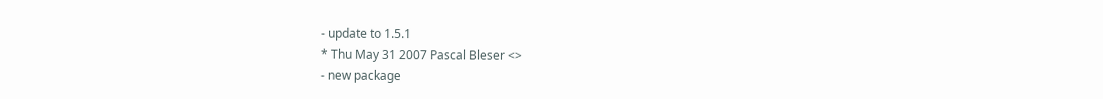- update to 1.5.1
* Thu May 31 2007 Pascal Bleser <>
- new package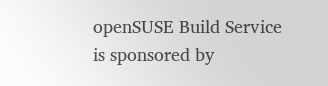openSUSE Build Service is sponsored by